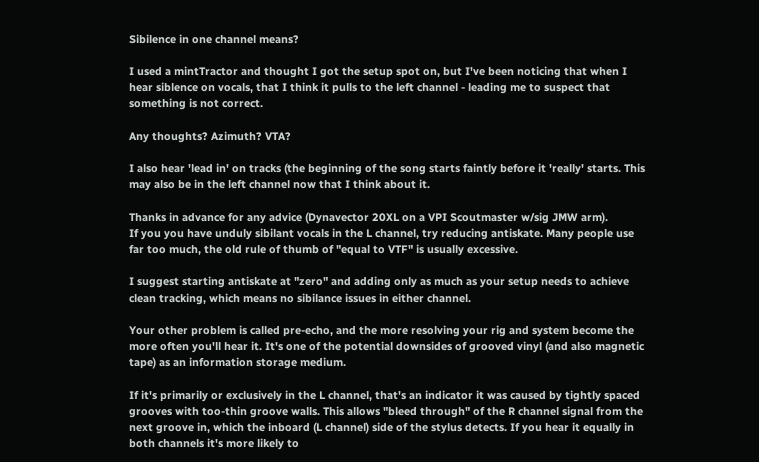Sibilence in one channel means?

I used a mintTractor and thought I got the setup spot on, but I've been noticing that when I hear siblence on vocals, that I think it pulls to the left channel - leading me to suspect that something is not correct.

Any thoughts? Azimuth? VTA?

I also hear 'lead in' on tracks (the beginning of the song starts faintly before it 'really' starts. This may also be in the left channel now that I think about it.

Thanks in advance for any advice (Dynavector 20XL on a VPI Scoutmaster w/sig JMW arm).
If you you have unduly sibilant vocals in the L channel, try reducing antiskate. Many people use far too much, the old rule of thumb of "equal to VTF" is usually excessive.

I suggest starting antiskate at "zero" and adding only as much as your setup needs to achieve clean tracking, which means no sibilance issues in either channel.

Your other problem is called pre-echo, and the more resolving your rig and system become the more often you'll hear it. It's one of the potential downsides of grooved vinyl (and also magnetic tape) as an information storage medium.

If it's primarily or exclusively in the L channel, that's an indicator it was caused by tightly spaced grooves with too-thin groove walls. This allows "bleed through" of the R channel signal from the next groove in, which the inboard (L channel) side of the stylus detects. If you hear it equally in both channels it's more likely to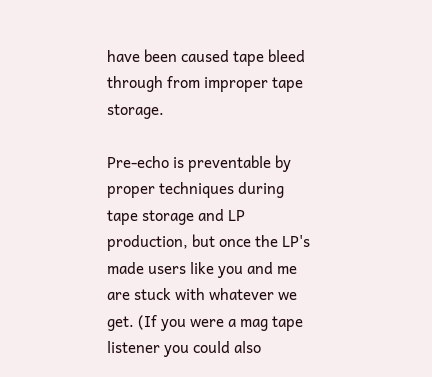have been caused tape bleed through from improper tape storage.

Pre-echo is preventable by proper techniques during tape storage and LP production, but once the LP's made users like you and me are stuck with whatever we get. (If you were a mag tape listener you could also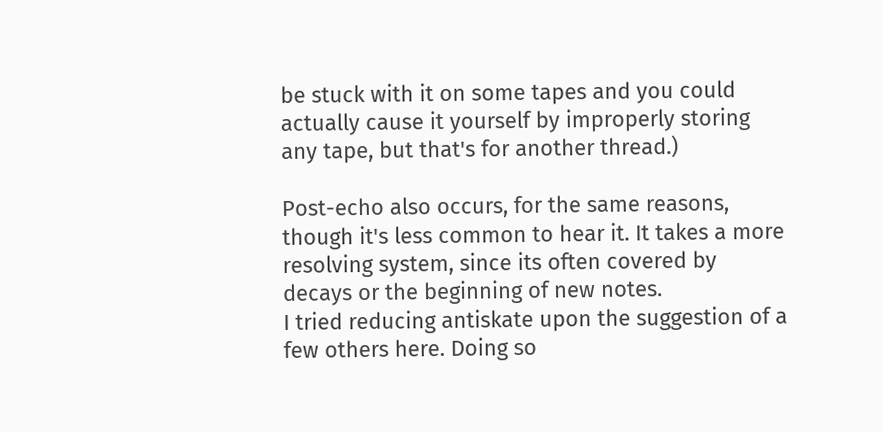be stuck with it on some tapes and you could actually cause it yourself by improperly storing any tape, but that's for another thread.)

Post-echo also occurs, for the same reasons, though it's less common to hear it. It takes a more resolving system, since its often covered by decays or the beginning of new notes.
I tried reducing antiskate upon the suggestion of a few others here. Doing so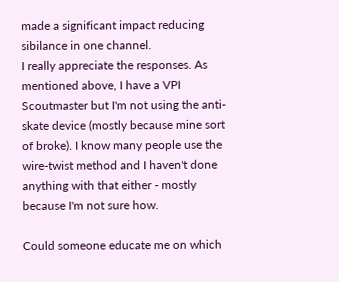made a significant impact reducing sibilance in one channel.
I really appreciate the responses. As mentioned above, I have a VPI Scoutmaster but I'm not using the anti-skate device (mostly because mine sort of broke). I know many people use the wire-twist method and I haven't done anything with that either - mostly because I'm not sure how.

Could someone educate me on which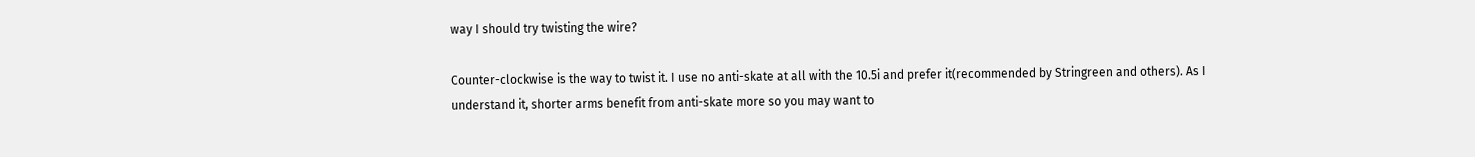way I should try twisting the wire?

Counter-clockwise is the way to twist it. I use no anti-skate at all with the 10.5i and prefer it(recommended by Stringreen and others). As I understand it, shorter arms benefit from anti-skate more so you may want to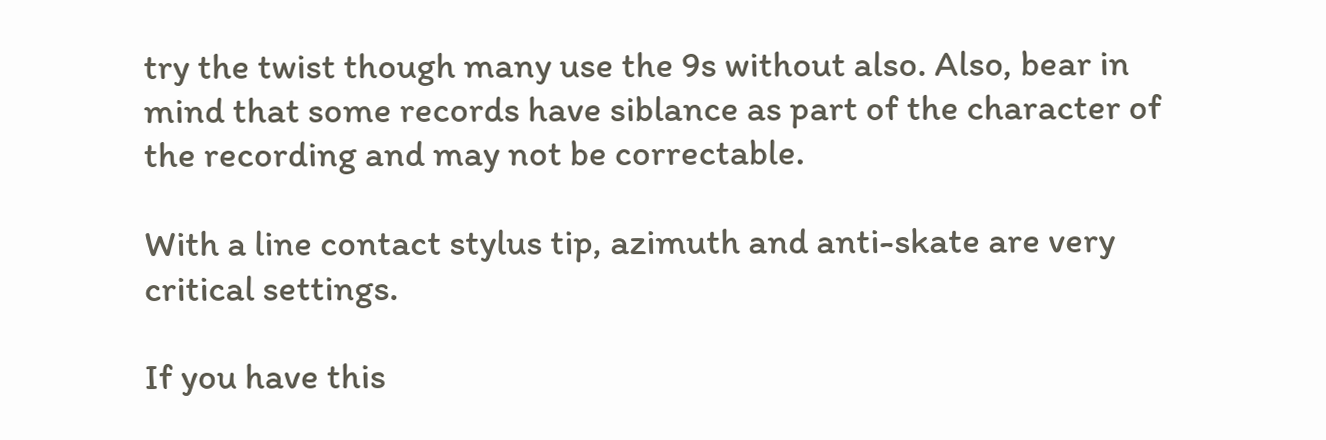try the twist though many use the 9s without also. Also, bear in mind that some records have siblance as part of the character of the recording and may not be correctable.

With a line contact stylus tip, azimuth and anti-skate are very critical settings.

If you have this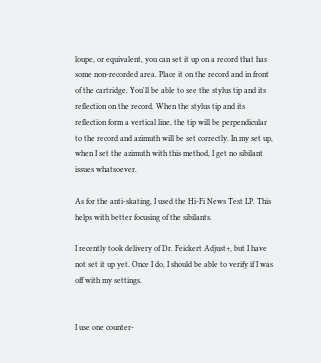loupe, or equivalent, you can set it up on a record that has some non-recorded area. Place it on the record and in front of the cartridge. You'll be able to see the stylus tip and its reflection on the record. When the stylus tip and its reflection form a vertical line, the tip will be perpendicular to the record and azimuth will be set correctly. In my set up, when I set the azimuth with this method, I get no sibilant issues whatsoever.

As for the anti-skating, I used the Hi-Fi News Test LP. This helps with better focusing of the sibilants.

I recently took delivery of Dr. Feickert Adjust+, but I have not set it up yet. Once I do, I should be able to verify if I was off with my settings.


I use one counter-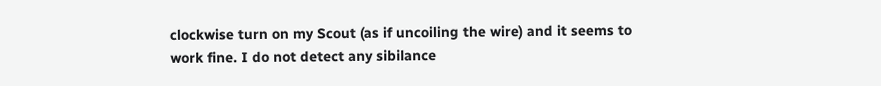clockwise turn on my Scout (as if uncoiling the wire) and it seems to work fine. I do not detect any sibilance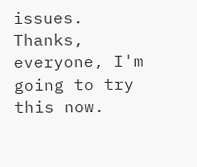issues.
Thanks, everyone, I'm going to try this now.